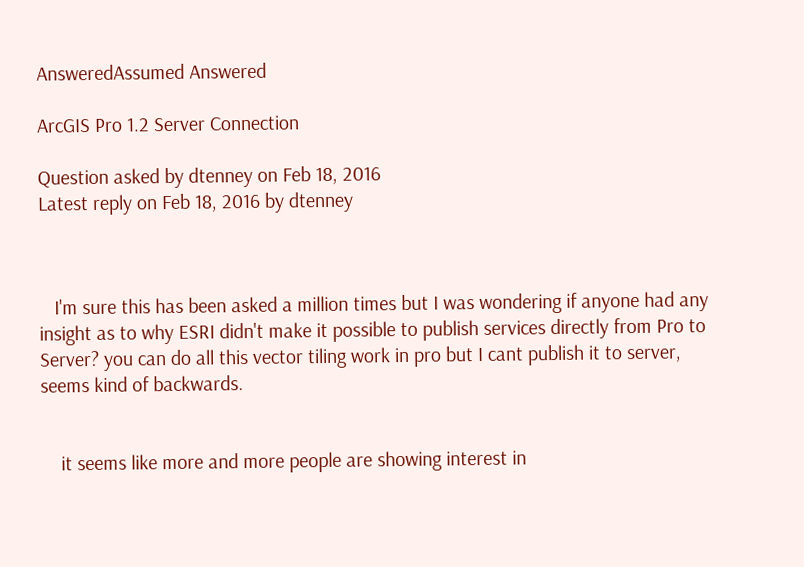AnsweredAssumed Answered

ArcGIS Pro 1.2 Server Connection

Question asked by dtenney on Feb 18, 2016
Latest reply on Feb 18, 2016 by dtenney



   I'm sure this has been asked a million times but I was wondering if anyone had any insight as to why ESRI didn't make it possible to publish services directly from Pro to Server? you can do all this vector tiling work in pro but I cant publish it to server, seems kind of backwards.


    it seems like more and more people are showing interest in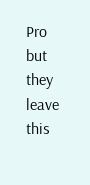Pro but they leave this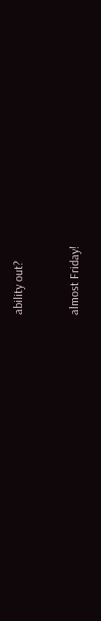ability out?



almost Friday!